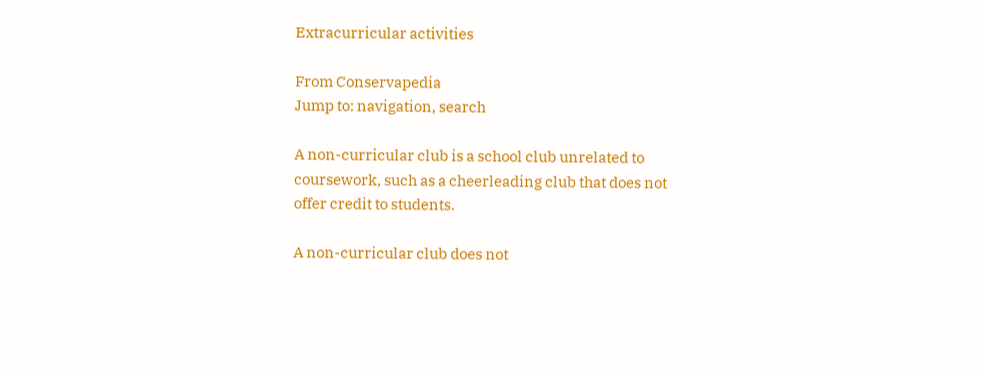Extracurricular activities

From Conservapedia
Jump to: navigation, search

A non-curricular club is a school club unrelated to coursework, such as a cheerleading club that does not offer credit to students.

A non-curricular club does not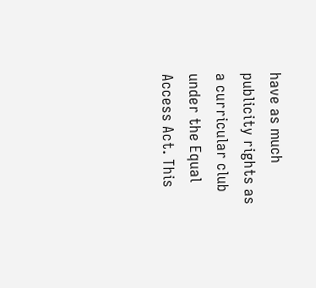have as much publicity rights as a curricular club under the Equal Access Act. This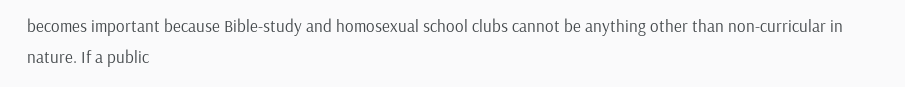becomes important because Bible-study and homosexual school clubs cannot be anything other than non-curricular in nature. If a public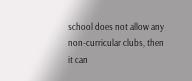school does not allow any non-curricular clubs, then it can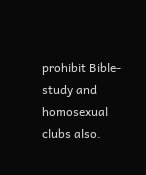prohibit Bible-study and homosexual clubs also.